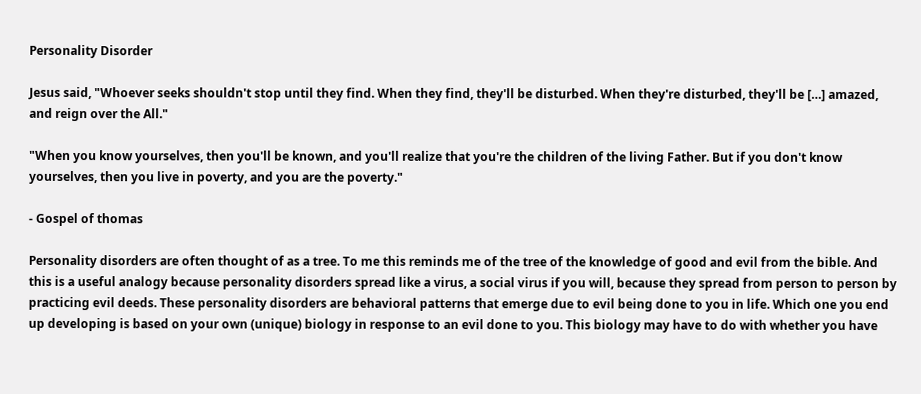Personality Disorder

Jesus said, "Whoever seeks shouldn't stop until they find. When they find, they'll be disturbed. When they're disturbed, they'll be […] amazed, and reign over the All."

"When you know yourselves, then you'll be known, and you'll realize that you're the children of the living Father. But if you don't know yourselves, then you live in poverty, and you are the poverty."

- Gospel of thomas

Personality disorders are often thought of as a tree. To me this reminds me of the tree of the knowledge of good and evil from the bible. And this is a useful analogy because personality disorders spread like a virus, a social virus if you will, because they spread from person to person by practicing evil deeds. These personality disorders are behavioral patterns that emerge due to evil being done to you in life. Which one you end up developing is based on your own (unique) biology in response to an evil done to you. This biology may have to do with whether you have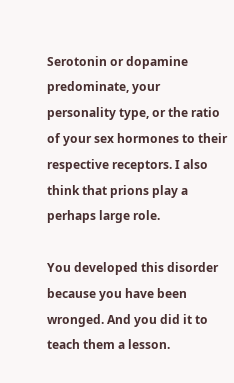Serotonin or dopamine predominate, your personality type, or the ratio of your sex hormones to their respective receptors. I also think that prions play a perhaps large role.

You developed this disorder because you have been wronged. And you did it to teach them a lesson.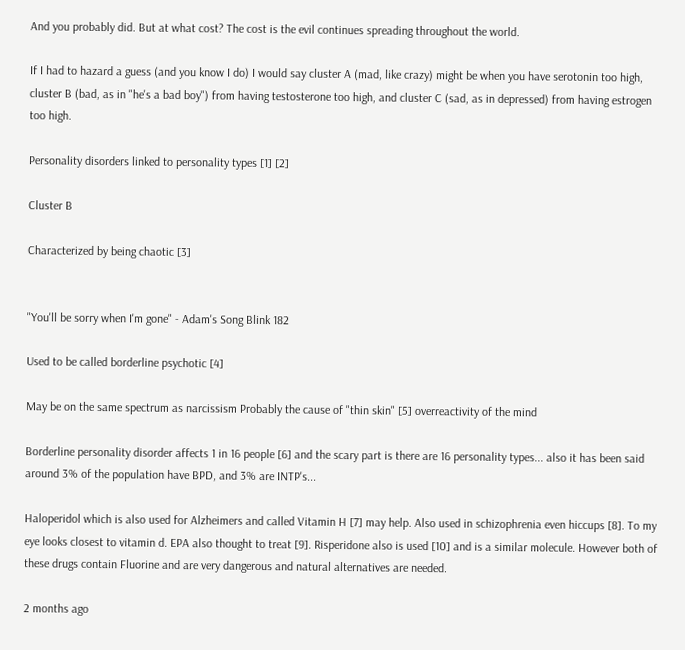And you probably did. But at what cost? The cost is the evil continues spreading throughout the world.

If I had to hazard a guess (and you know I do) I would say cluster A (mad, like crazy) might be when you have serotonin too high, cluster B (bad, as in "he's a bad boy") from having testosterone too high, and cluster C (sad, as in depressed) from having estrogen too high.

Personality disorders linked to personality types [1] [2]

Cluster B

Characterized by being chaotic [3]


"You'll be sorry when I'm gone" - Adam's Song Blink 182

Used to be called borderline psychotic [4]

May be on the same spectrum as narcissism Probably the cause of "thin skin" [5] overreactivity of the mind

Borderline personality disorder affects 1 in 16 people [6] and the scary part is there are 16 personality types... also it has been said around 3% of the population have BPD, and 3% are INTP's...

Haloperidol which is also used for Alzheimers and called Vitamin H [7] may help. Also used in schizophrenia even hiccups [8]. To my eye looks closest to vitamin d. EPA also thought to treat [9]. Risperidone also is used [10] and is a similar molecule. However both of these drugs contain Fluorine and are very dangerous and natural alternatives are needed.

2 months ago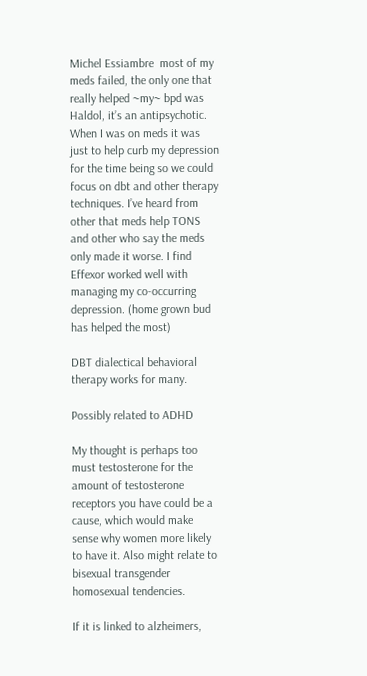Michel Essiambre  most of my meds failed, the only one that really helped ~my~ bpd was Haldol, it’s an antipsychotic. When I was on meds it was just to help curb my depression for the time being so we could focus on dbt and other therapy techniques. I’ve heard from other that meds help TONS and other who say the meds only made it worse. I find Effexor worked well with managing my co-occurring  depression. (home grown bud has helped the most)

DBT dialectical behavioral therapy works for many.

Possibly related to ADHD

My thought is perhaps too must testosterone for the amount of testosterone receptors you have could be a cause, which would make sense why women more likely to have it. Also might relate to bisexual transgender homosexual tendencies.

If it is linked to alzheimers,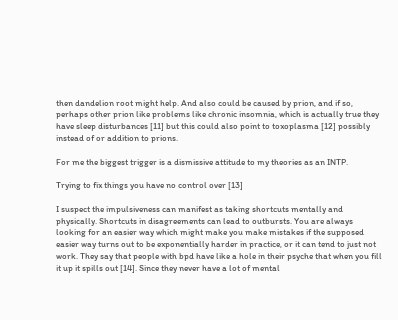then dandelion root might help. And also could be caused by prion, and if so, perhaps other prion like problems like chronic insomnia, which is actually true they have sleep disturbances [11] but this could also point to toxoplasma [12] possibly instead of or addition to prions.

For me the biggest trigger is a dismissive attitude to my theories as an INTP.

Trying to fix things you have no control over [13]

I suspect the impulsiveness can manifest as taking shortcuts mentally and physically. Shortcuts in disagreements can lead to outbursts. You are always looking for an easier way which might make you make mistakes if the supposed easier way turns out to be exponentially harder in practice, or it can tend to just not work. They say that people with bpd have like a hole in their psyche that when you fill it up it spills out [14]. Since they never have a lot of mental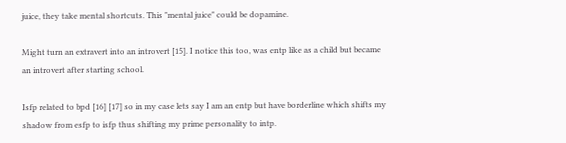juice, they take mental shortcuts. This "mental juice" could be dopamine.

Might turn an extravert into an introvert [15]. I notice this too, was entp like as a child but became an introvert after starting school.

Isfp related to bpd [16] [17] so in my case lets say I am an entp but have borderline which shifts my shadow from esfp to isfp thus shifting my prime personality to intp.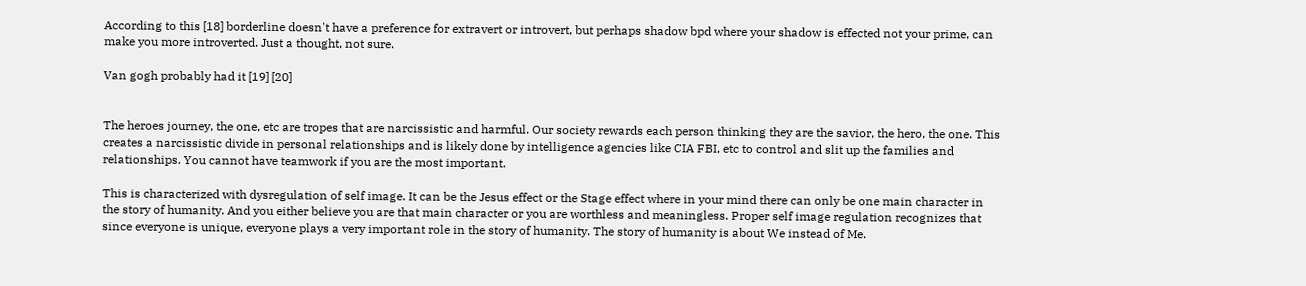According to this [18] borderline doesn't have a preference for extravert or introvert, but perhaps shadow bpd where your shadow is effected not your prime, can make you more introverted. Just a thought, not sure.

Van gogh probably had it [19] [20]


The heroes journey, the one, etc are tropes that are narcissistic and harmful. Our society rewards each person thinking they are the savior, the hero, the one. This creates a narcissistic divide in personal relationships and is likely done by intelligence agencies like CIA FBI, etc to control and slit up the families and relationships. You cannot have teamwork if you are the most important.

This is characterized with dysregulation of self image. It can be the Jesus effect or the Stage effect where in your mind there can only be one main character in the story of humanity. And you either believe you are that main character or you are worthless and meaningless. Proper self image regulation recognizes that since everyone is unique, everyone plays a very important role in the story of humanity. The story of humanity is about We instead of Me.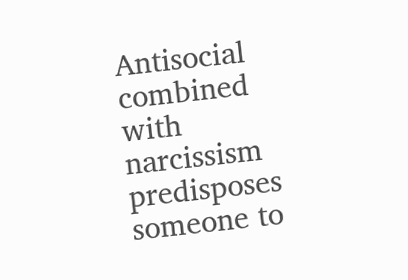Antisocial combined with narcissism predisposes someone to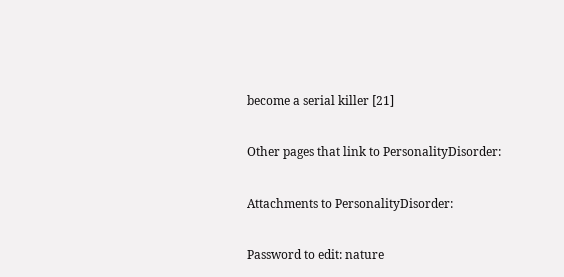become a serial killer [21]

Other pages that link to PersonalityDisorder:

Attachments to PersonalityDisorder:

Password to edit: nature